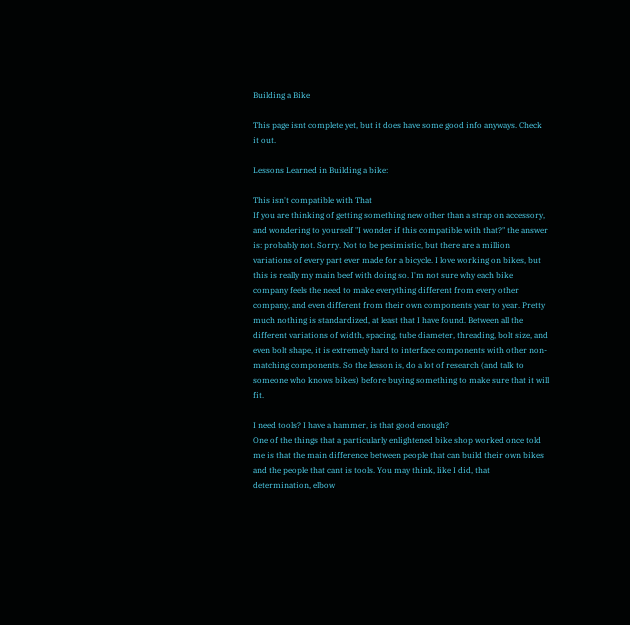Building a Bike

This page isnt complete yet, but it does have some good info anyways. Check it out.

Lessons Learned in Building a bike:

This isn't compatible with That
If you are thinking of getting something new other than a strap on accessory, and wondering to yourself "I wonder if this compatible with that?" the answer is: probably not. Sorry. Not to be pesimistic, but there are a million variations of every part ever made for a bicycle. I love working on bikes, but this is really my main beef with doing so. I'm not sure why each bike company feels the need to make everything different from every other company, and even different from their own components year to year. Pretty much nothing is standardized, at least that I have found. Between all the different variations of width, spacing, tube diameter, threading, bolt size, and even bolt shape, it is extremely hard to interface components with other non-matching components. So the lesson is, do a lot of research (and talk to someone who knows bikes) before buying something to make sure that it will fit.

I need tools? I have a hammer, is that good enough?
One of the things that a particularly enlightened bike shop worked once told me is that the main difference between people that can build their own bikes and the people that cant is tools. You may think, like I did, that determination, elbow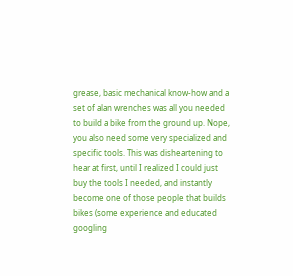grease, basic mechanical know-how and a set of alan wrenches was all you needed to build a bike from the ground up. Nope, you also need some very specialized and specific tools. This was disheartening to hear at first, until I realized I could just buy the tools I needed, and instantly become one of those people that builds bikes (some experience and educated googling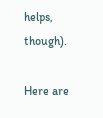helps, though).

Here are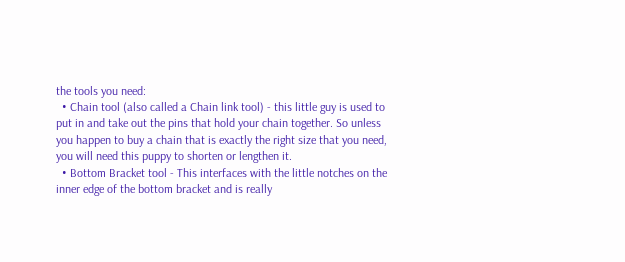the tools you need:
  • Chain tool (also called a Chain link tool) - this little guy is used to put in and take out the pins that hold your chain together. So unless you happen to buy a chain that is exactly the right size that you need, you will need this puppy to shorten or lengthen it.
  • Bottom Bracket tool - This interfaces with the little notches on the inner edge of the bottom bracket and is really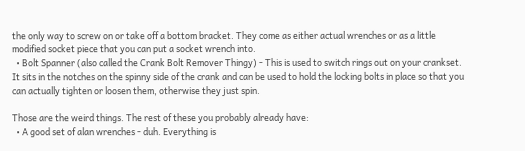the only way to screw on or take off a bottom bracket. They come as either actual wrenches or as a little modified socket piece that you can put a socket wrench into.
  • Bolt Spanner (also called the Crank Bolt Remover Thingy) - This is used to switch rings out on your crankset. It sits in the notches on the spinny side of the crank and can be used to hold the locking bolts in place so that you can actually tighten or loosen them, otherwise they just spin.

Those are the weird things. The rest of these you probably already have:
  • A good set of alan wrenches - duh. Everything is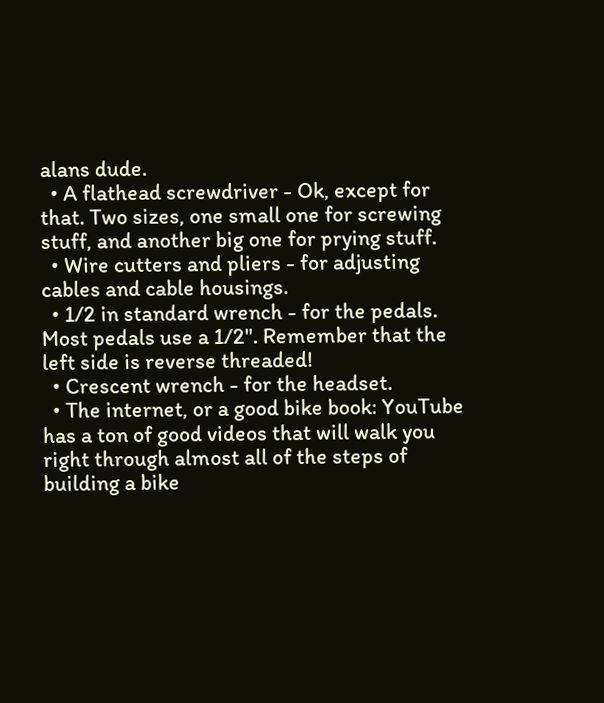alans dude.
  • A flathead screwdriver - Ok, except for that. Two sizes, one small one for screwing stuff, and another big one for prying stuff.
  • Wire cutters and pliers - for adjusting cables and cable housings.
  • 1/2 in standard wrench - for the pedals. Most pedals use a 1/2". Remember that the left side is reverse threaded!
  • Crescent wrench - for the headset.
  • The internet, or a good bike book: YouTube has a ton of good videos that will walk you right through almost all of the steps of building a bike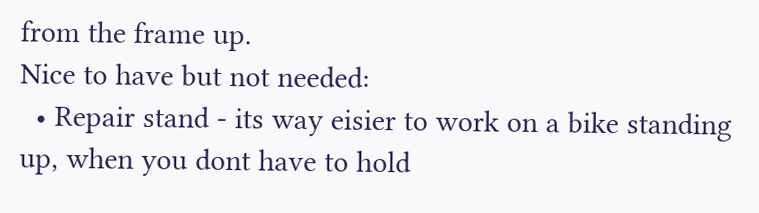from the frame up.
Nice to have but not needed:
  • Repair stand - its way eisier to work on a bike standing up, when you dont have to hold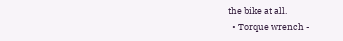the bike at all.
  • Torque wrench -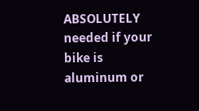ABSOLUTELY needed if your bike is aluminum or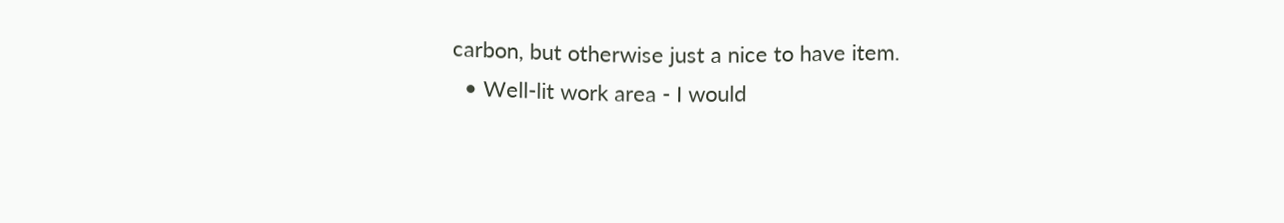carbon, but otherwise just a nice to have item.
  • Well-lit work area - I would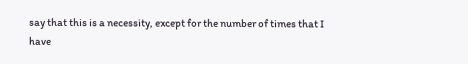say that this is a necessity, except for the number of times that I have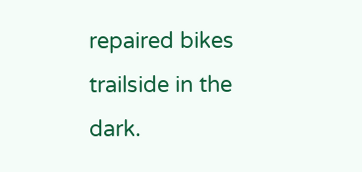repaired bikes trailside in the dark.